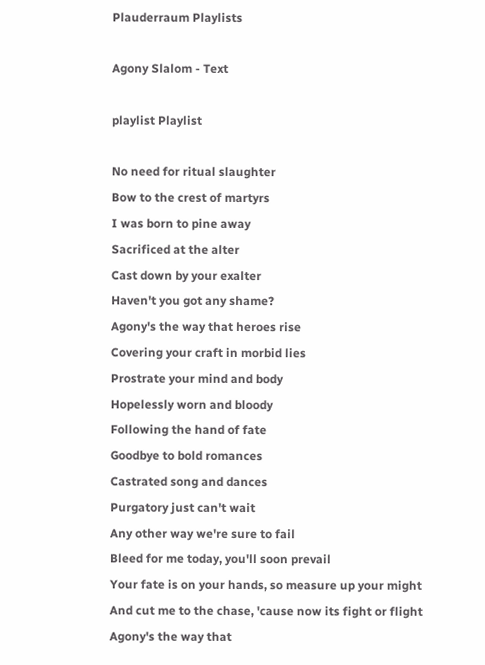Plauderraum Playlists

Agony Slalom - Text

playlist Playlist

No need for ritual slaughter
Bow to the crest of martyrs
I was born to pine away
Sacrificed at the alter
Cast down by your exalter
Haven't you got any shame?
Agony's the way that heroes rise
Covering your craft in morbid lies
Prostrate your mind and body
Hopelessly worn and bloody
Following the hand of fate
Goodbye to bold romances
Castrated song and dances
Purgatory just can't wait
Any other way we're sure to fail
Bleed for me today, you'll soon prevail
Your fate is on your hands, so measure up your might
And cut me to the chase, 'cause now its fight or flight
Agony's the way that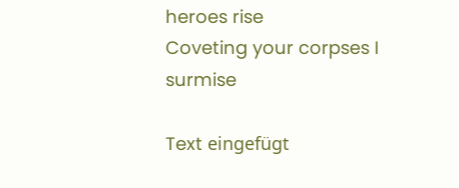heroes rise
Coveting your corpses I surmise

Text eingefügt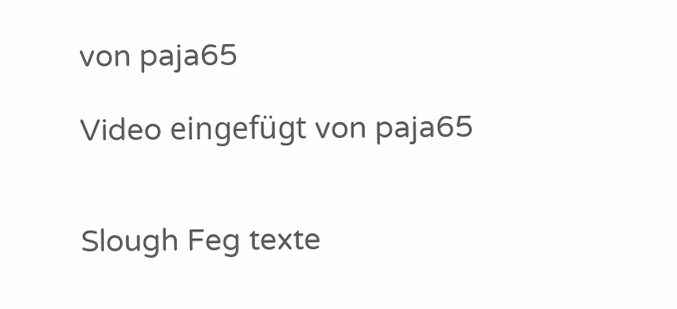von paja65

Video eingefügt von paja65


Slough Feg texte